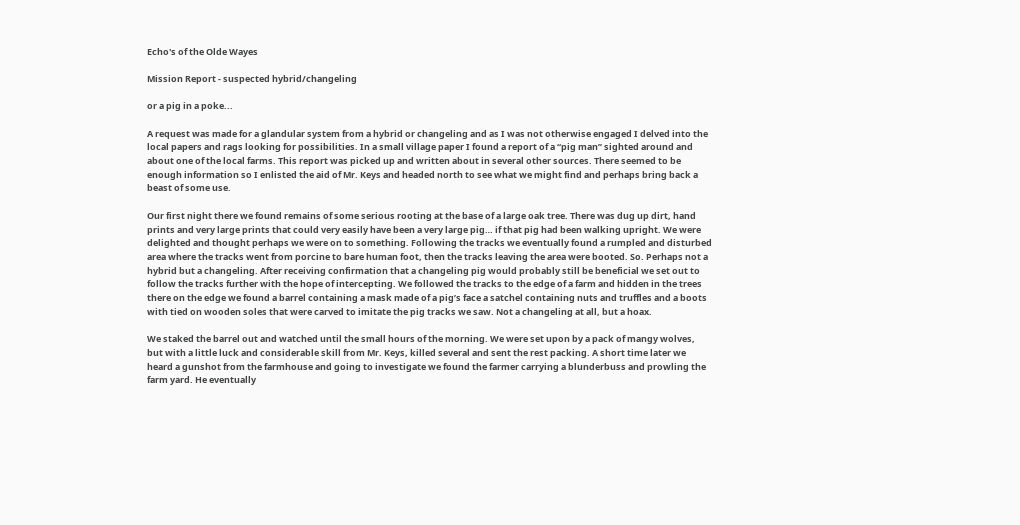Echo's of the Olde Wayes

Mission Report - suspected hybrid/changeling

or a pig in a poke...

A request was made for a glandular system from a hybrid or changeling and as I was not otherwise engaged I delved into the local papers and rags looking for possibilities. In a small village paper I found a report of a “pig man” sighted around and about one of the local farms. This report was picked up and written about in several other sources. There seemed to be enough information so I enlisted the aid of Mr. Keys and headed north to see what we might find and perhaps bring back a beast of some use.

Our first night there we found remains of some serious rooting at the base of a large oak tree. There was dug up dirt, hand prints and very large prints that could very easily have been a very large pig… if that pig had been walking upright. We were delighted and thought perhaps we were on to something. Following the tracks we eventually found a rumpled and disturbed area where the tracks went from porcine to bare human foot, then the tracks leaving the area were booted. So. Perhaps not a hybrid but a changeling. After receiving confirmation that a changeling pig would probably still be beneficial we set out to follow the tracks further with the hope of intercepting. We followed the tracks to the edge of a farm and hidden in the trees there on the edge we found a barrel containing a mask made of a pig’s face a satchel containing nuts and truffles and a boots with tied on wooden soles that were carved to imitate the pig tracks we saw. Not a changeling at all, but a hoax.

We staked the barrel out and watched until the small hours of the morning. We were set upon by a pack of mangy wolves, but with a little luck and considerable skill from Mr. Keys, killed several and sent the rest packing. A short time later we heard a gunshot from the farmhouse and going to investigate we found the farmer carrying a blunderbuss and prowling the farm yard. He eventually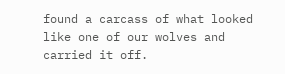found a carcass of what looked like one of our wolves and carried it off.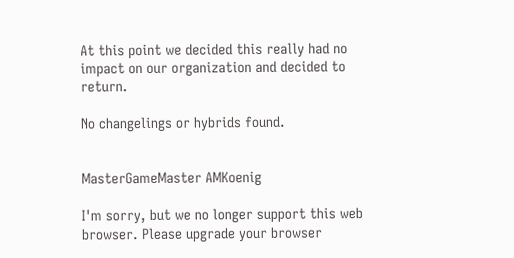At this point we decided this really had no impact on our organization and decided to return.

No changelings or hybrids found.


MasterGameMaster AMKoenig

I'm sorry, but we no longer support this web browser. Please upgrade your browser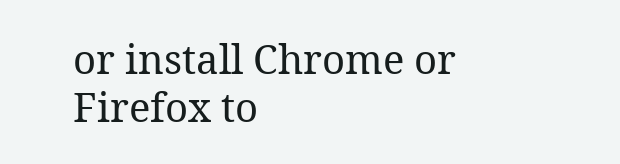or install Chrome or Firefox to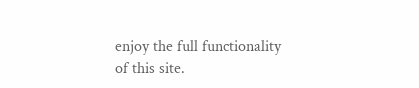enjoy the full functionality of this site.